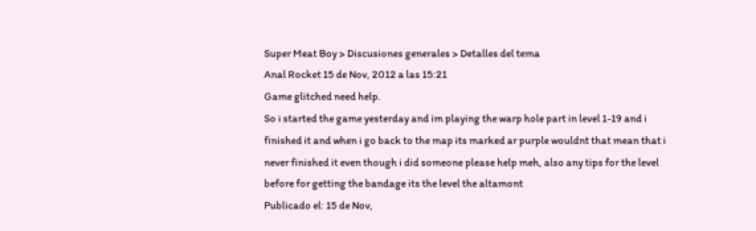Super Meat Boy > Discusiones generales > Detalles del tema
Anal Rocket 15 de Nov, 2012 a las 15:21
Game glitched need help.
So i started the game yesterday and im playing the warp hole part in level 1-19 and i finished it and when i go back to the map its marked ar purple wouldnt that mean that i never finished it even though i did someone please help meh, also any tips for the level before for getting the bandage its the level the altamont
Publicado el: 15 de Nov,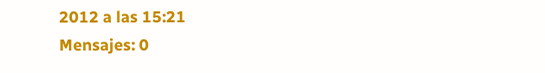2012 a las 15:21
Mensajes: 0